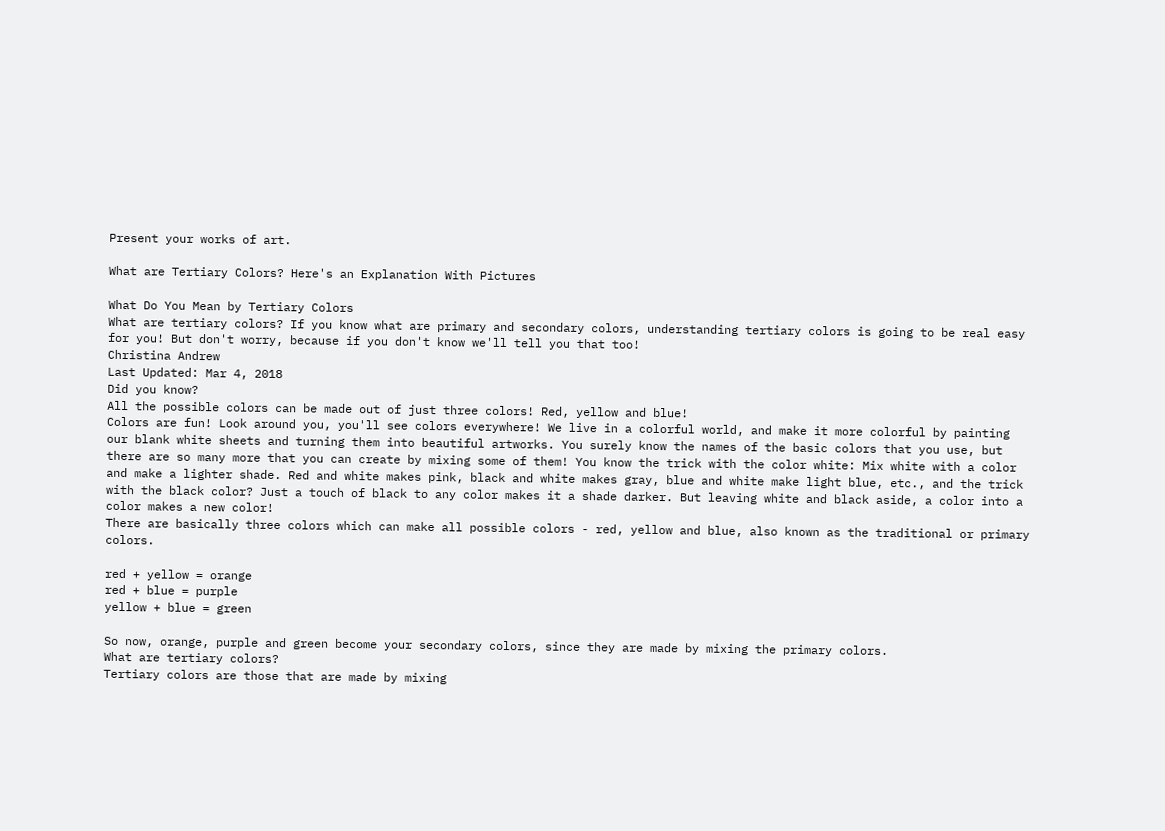Present your works of art.

What are Tertiary Colors? Here's an Explanation With Pictures

What Do You Mean by Tertiary Colors
What are tertiary colors? If you know what are primary and secondary colors, understanding tertiary colors is going to be real easy for you! But don't worry, because if you don't know we'll tell you that too!
Christina Andrew
Last Updated: Mar 4, 2018
Did you know?
All the possible colors can be made out of just three colors! Red, yellow and blue!
Colors are fun! Look around you, you'll see colors everywhere! We live in a colorful world, and make it more colorful by painting our blank white sheets and turning them into beautiful artworks. You surely know the names of the basic colors that you use, but there are so many more that you can create by mixing some of them! You know the trick with the color white: Mix white with a color and make a lighter shade. Red and white makes pink, black and white makes gray, blue and white make light blue, etc., and the trick with the black color? Just a touch of black to any color makes it a shade darker. But leaving white and black aside, a color into a color makes a new color!
There are basically three colors which can make all possible colors - red, yellow and blue, also known as the traditional or primary colors.

red + yellow = orange
red + blue = purple
yellow + blue = green

So now, orange, purple and green become your secondary colors, since they are made by mixing the primary colors.
What are tertiary colors?
Tertiary colors are those that are made by mixing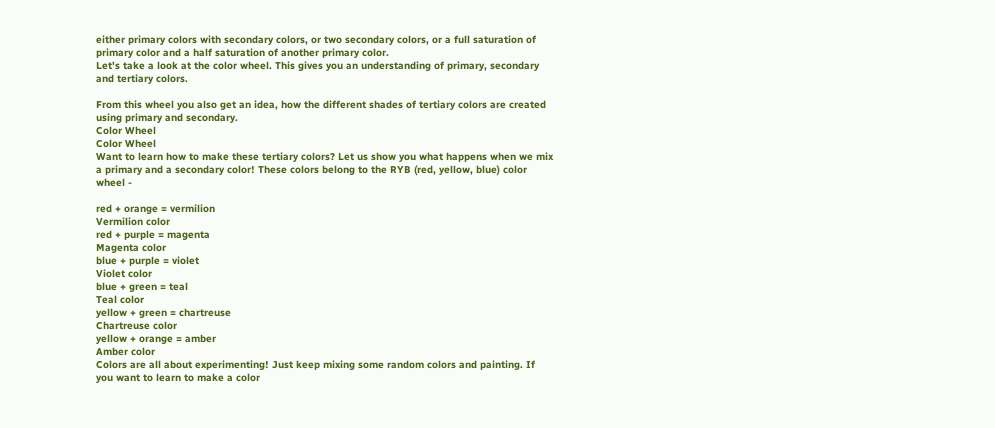either primary colors with secondary colors, or two secondary colors, or a full saturation of primary color and a half saturation of another primary color.
Let's take a look at the color wheel. This gives you an understanding of primary, secondary and tertiary colors.

From this wheel you also get an idea, how the different shades of tertiary colors are created using primary and secondary.
Color Wheel
Color Wheel
Want to learn how to make these tertiary colors? Let us show you what happens when we mix a primary and a secondary color! These colors belong to the RYB (red, yellow, blue) color wheel -

red + orange = vermilion
Vermilion color
red + purple = magenta
Magenta color
blue + purple = violet
Violet color
blue + green = teal
Teal color
yellow + green = chartreuse
Chartreuse color
yellow + orange = amber
Amber color
Colors are all about experimenting! Just keep mixing some random colors and painting. If you want to learn to make a color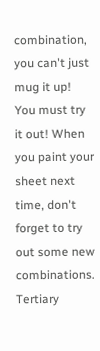combination, you can't just mug it up! You must try it out! When you paint your sheet next time, don't forget to try out some new combinations. Tertiary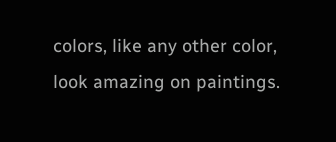colors, like any other color, look amazing on paintings.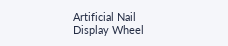Artificial Nail Display Wheel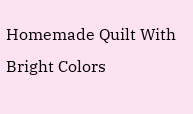Homemade Quilt With Bright Colors